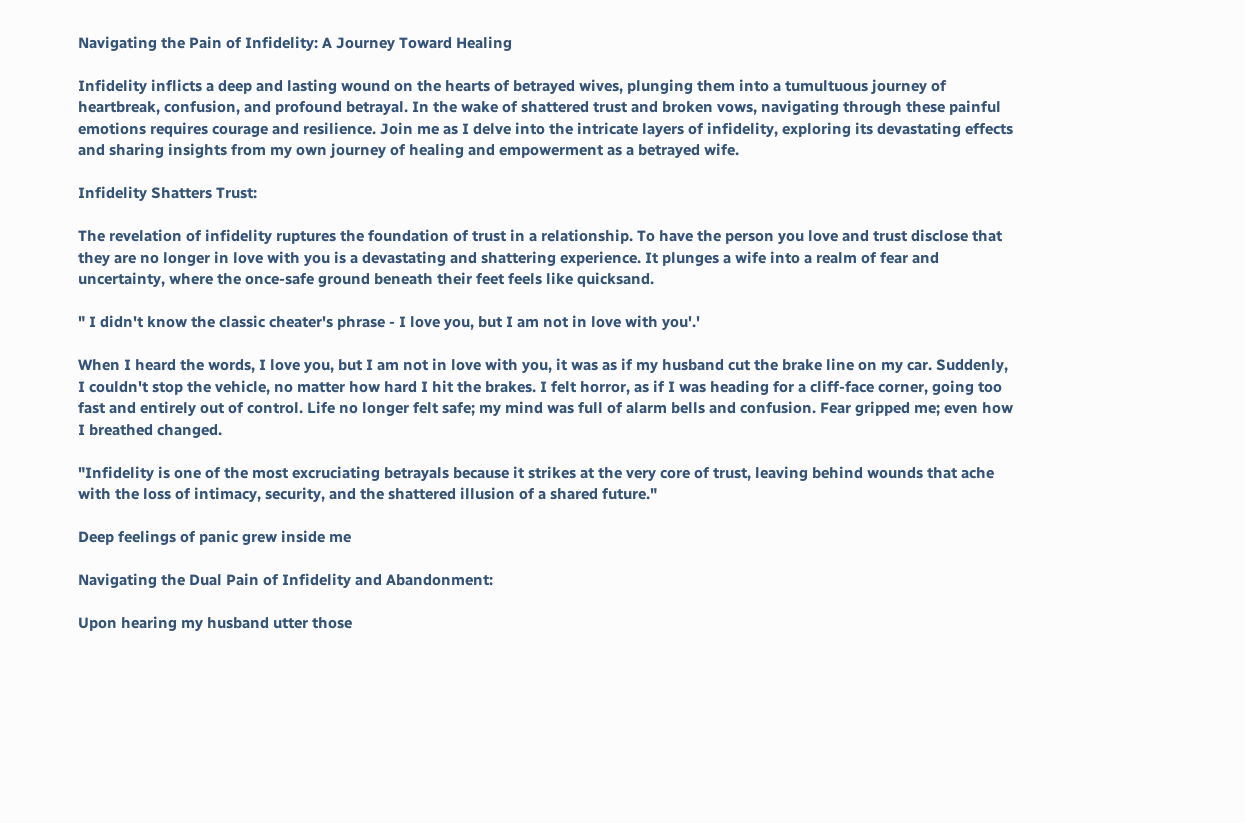Navigating the Pain of Infidelity: A Journey Toward Healing

Infidelity inflicts a deep and lasting wound on the hearts of betrayed wives, plunging them into a tumultuous journey of heartbreak, confusion, and profound betrayal. In the wake of shattered trust and broken vows, navigating through these painful emotions requires courage and resilience. Join me as I delve into the intricate layers of infidelity, exploring its devastating effects and sharing insights from my own journey of healing and empowerment as a betrayed wife.

Infidelity Shatters Trust:

The revelation of infidelity ruptures the foundation of trust in a relationship. To have the person you love and trust disclose that they are no longer in love with you is a devastating and shattering experience. It plunges a wife into a realm of fear and uncertainty, where the once-safe ground beneath their feet feels like quicksand.

" I didn't know the classic cheater's phrase - I love you, but I am not in love with you'.'

When I heard the words, I love you, but I am not in love with you, it was as if my husband cut the brake line on my car. Suddenly, I couldn't stop the vehicle, no matter how hard I hit the brakes. I felt horror, as if I was heading for a cliff-face corner, going too fast and entirely out of control. Life no longer felt safe; my mind was full of alarm bells and confusion. Fear gripped me; even how I breathed changed.

"Infidelity is one of the most excruciating betrayals because it strikes at the very core of trust, leaving behind wounds that ache with the loss of intimacy, security, and the shattered illusion of a shared future."

Deep feelings of panic grew inside me

Navigating the Dual Pain of Infidelity and Abandonment:

Upon hearing my husband utter those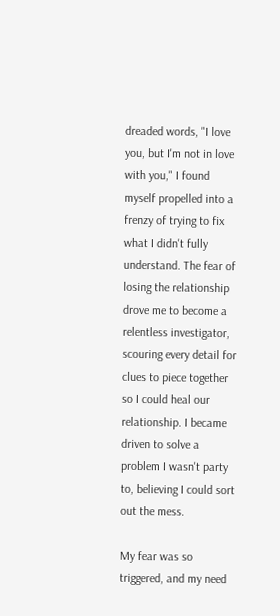dreaded words, "I love you, but I'm not in love with you," I found myself propelled into a frenzy of trying to fix what I didn't fully understand. The fear of losing the relationship drove me to become a relentless investigator, scouring every detail for clues to piece together so I could heal our relationship. I became driven to solve a problem I wasn't party to, believing I could sort out the mess.

My fear was so triggered, and my need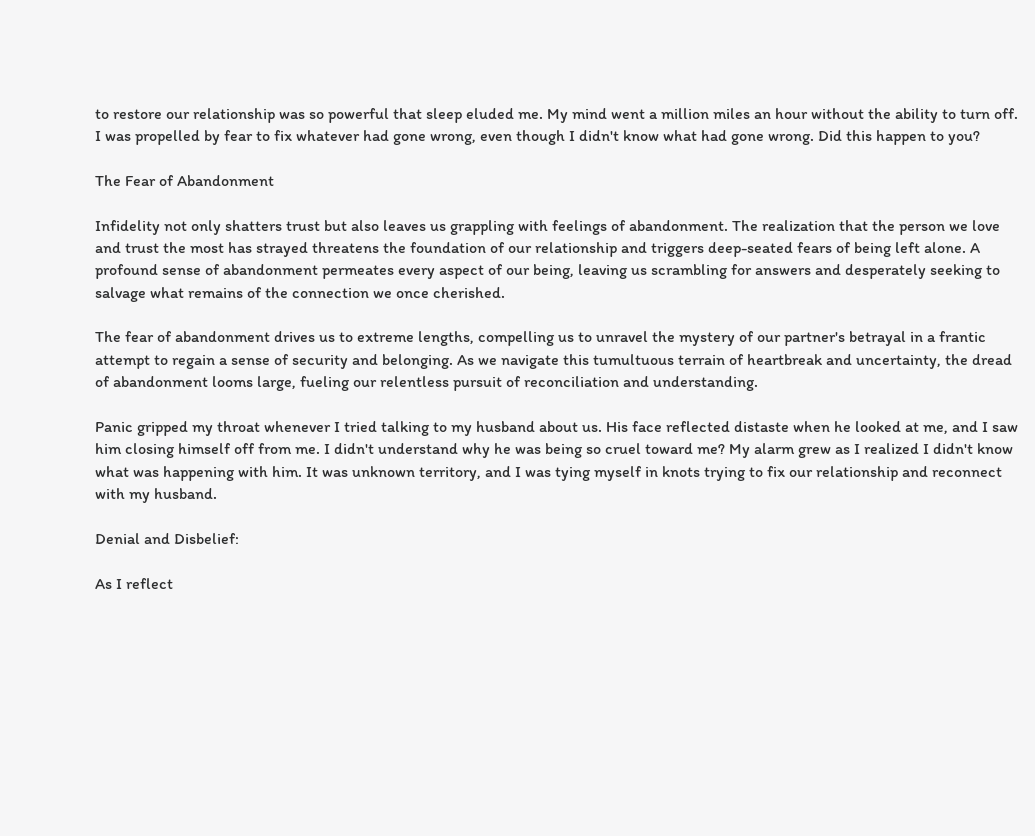to restore our relationship was so powerful that sleep eluded me. My mind went a million miles an hour without the ability to turn off. I was propelled by fear to fix whatever had gone wrong, even though I didn't know what had gone wrong. Did this happen to you?

The Fear of Abandonment

Infidelity not only shatters trust but also leaves us grappling with feelings of abandonment. The realization that the person we love and trust the most has strayed threatens the foundation of our relationship and triggers deep-seated fears of being left alone. A profound sense of abandonment permeates every aspect of our being, leaving us scrambling for answers and desperately seeking to salvage what remains of the connection we once cherished.

The fear of abandonment drives us to extreme lengths, compelling us to unravel the mystery of our partner's betrayal in a frantic attempt to regain a sense of security and belonging. As we navigate this tumultuous terrain of heartbreak and uncertainty, the dread of abandonment looms large, fueling our relentless pursuit of reconciliation and understanding.

Panic gripped my throat whenever I tried talking to my husband about us. His face reflected distaste when he looked at me, and I saw him closing himself off from me. I didn't understand why he was being so cruel toward me? My alarm grew as I realized I didn't know what was happening with him. It was unknown territory, and I was tying myself in knots trying to fix our relationship and reconnect with my husband.

Denial and Disbelief:

As I reflect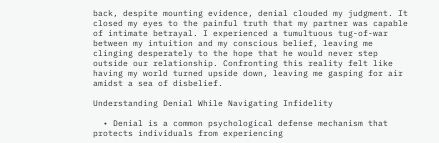back, despite mounting evidence, denial clouded my judgment. It closed my eyes to the painful truth that my partner was capable of intimate betrayal. I experienced a tumultuous tug-of-war between my intuition and my conscious belief, leaving me clinging desperately to the hope that he would never step outside our relationship. Confronting this reality felt like having my world turned upside down, leaving me gasping for air amidst a sea of disbelief.

Understanding Denial While Navigating Infidelity

  • Denial is a common psychological defense mechanism that protects individuals from experiencing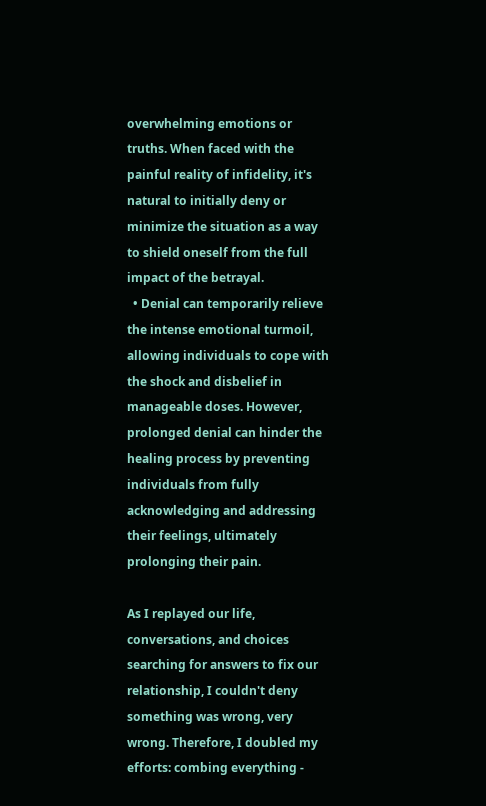overwhelming emotions or truths. When faced with the painful reality of infidelity, it's natural to initially deny or minimize the situation as a way to shield oneself from the full impact of the betrayal.
  • Denial can temporarily relieve the intense emotional turmoil, allowing individuals to cope with the shock and disbelief in manageable doses. However, prolonged denial can hinder the healing process by preventing individuals from fully acknowledging and addressing their feelings, ultimately prolonging their pain.

As I replayed our life, conversations, and choices searching for answers to fix our relationship, I couldn't deny something was wrong, very wrong. Therefore, I doubled my efforts: combing everything -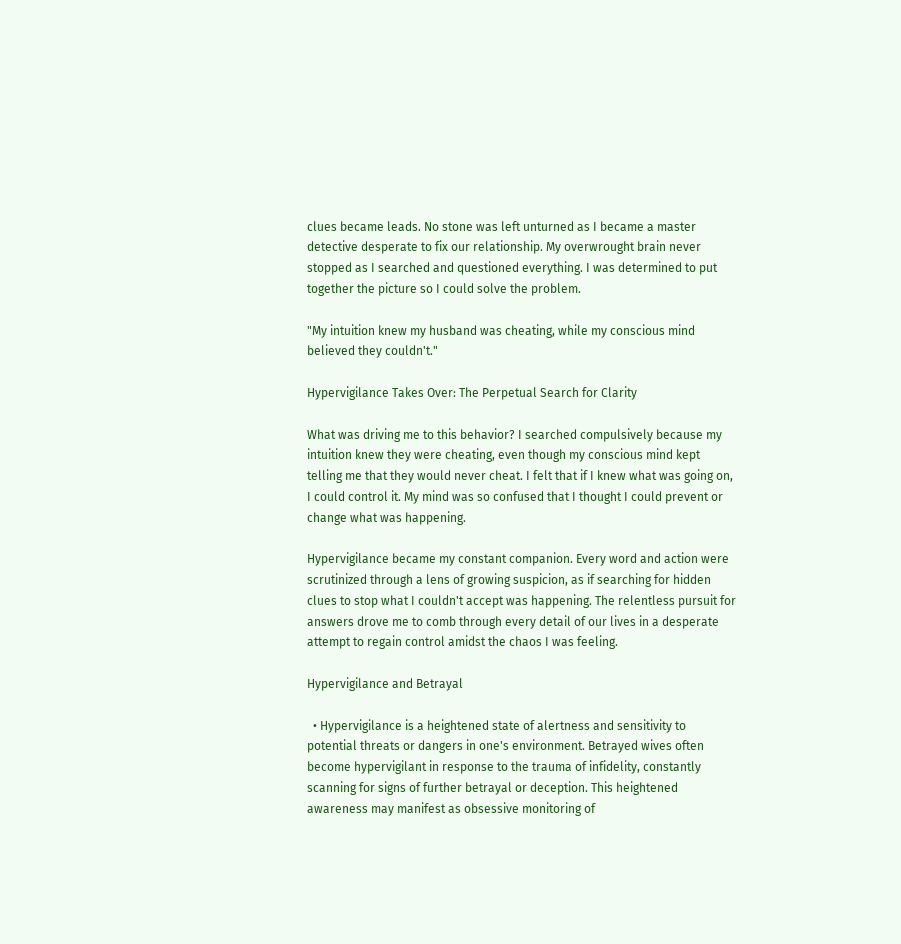clues became leads. No stone was left unturned as I became a master detective desperate to fix our relationship. My overwrought brain never stopped as I searched and questioned everything. I was determined to put together the picture so I could solve the problem.

"My intuition knew my husband was cheating, while my conscious mind believed they couldn't."

Hypervigilance Takes Over: The Perpetual Search for Clarity

What was driving me to this behavior? I searched compulsively because my intuition knew they were cheating, even though my conscious mind kept telling me that they would never cheat. I felt that if I knew what was going on, I could control it. My mind was so confused that I thought I could prevent or change what was happening.

Hypervigilance became my constant companion. Every word and action were scrutinized through a lens of growing suspicion, as if searching for hidden clues to stop what I couldn't accept was happening. The relentless pursuit for answers drove me to comb through every detail of our lives in a desperate attempt to regain control amidst the chaos I was feeling.

Hypervigilance and Betrayal

  • Hypervigilance is a heightened state of alertness and sensitivity to potential threats or dangers in one's environment. Betrayed wives often become hypervigilant in response to the trauma of infidelity, constantly scanning for signs of further betrayal or deception. This heightened awareness may manifest as obsessive monitoring of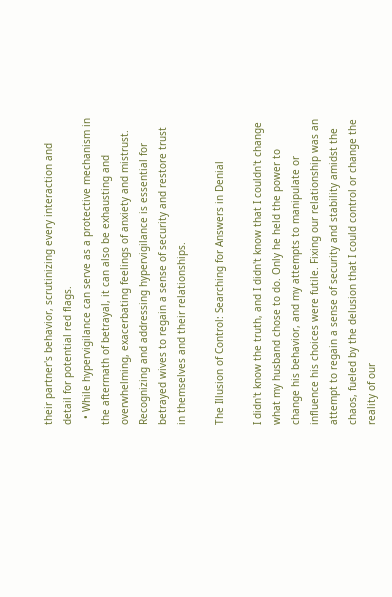their partner's behavior, scrutinizing every interaction and detail for potential red flags.
  • While hypervigilance can serve as a protective mechanism in the aftermath of betrayal, it can also be exhausting and overwhelming, exacerbating feelings of anxiety and mistrust. Recognizing and addressing hypervigilance is essential for betrayed wives to regain a sense of security and restore trust in themselves and their relationships.

The Illusion of Control: Searching for Answers in Denial

I didn't know the truth, and I didn't know that I couldn't change what my husband chose to do. Only he held the power to change his behavior, and my attempts to manipulate or influence his choices were futile. Fixing our relationship was an attempt to regain a sense of security and stability amidst the chaos, fueled by the delusion that I could control or change the reality of our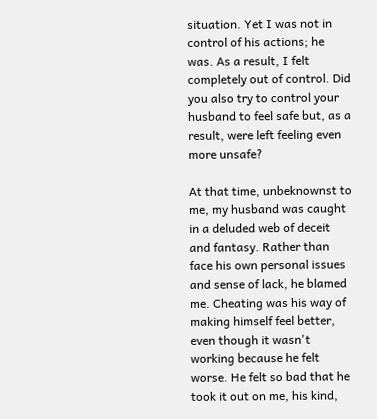situation. Yet I was not in control of his actions; he was. As a result, I felt completely out of control. Did you also try to control your husband to feel safe but, as a result, were left feeling even more unsafe?

At that time, unbeknownst to me, my husband was caught in a deluded web of deceit and fantasy. Rather than face his own personal issues and sense of lack, he blamed me. Cheating was his way of making himself feel better, even though it wasn't working because he felt worse. He felt so bad that he took it out on me, his kind,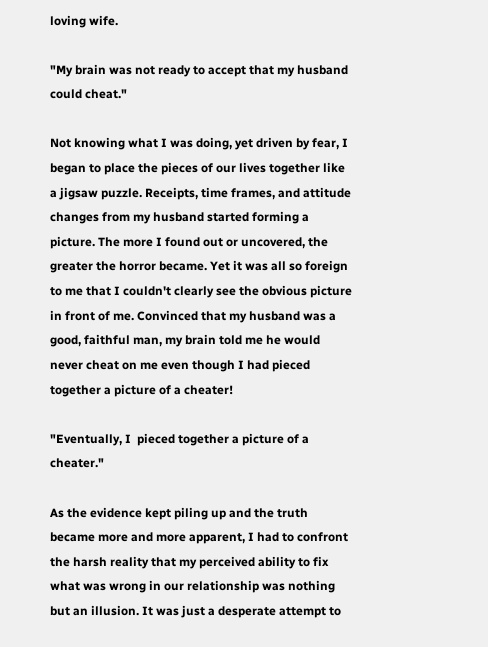loving wife.

"My brain was not ready to accept that my husband could cheat."

Not knowing what I was doing, yet driven by fear, I began to place the pieces of our lives together like a jigsaw puzzle. Receipts, time frames, and attitude changes from my husband started forming a picture. The more I found out or uncovered, the greater the horror became. Yet it was all so foreign to me that I couldn't clearly see the obvious picture in front of me. Convinced that my husband was a good, faithful man, my brain told me he would never cheat on me even though I had pieced together a picture of a cheater!

"Eventually, I  pieced together a picture of a cheater."

As the evidence kept piling up and the truth became more and more apparent, I had to confront the harsh reality that my perceived ability to fix what was wrong in our relationship was nothing but an illusion. It was just a desperate attempt to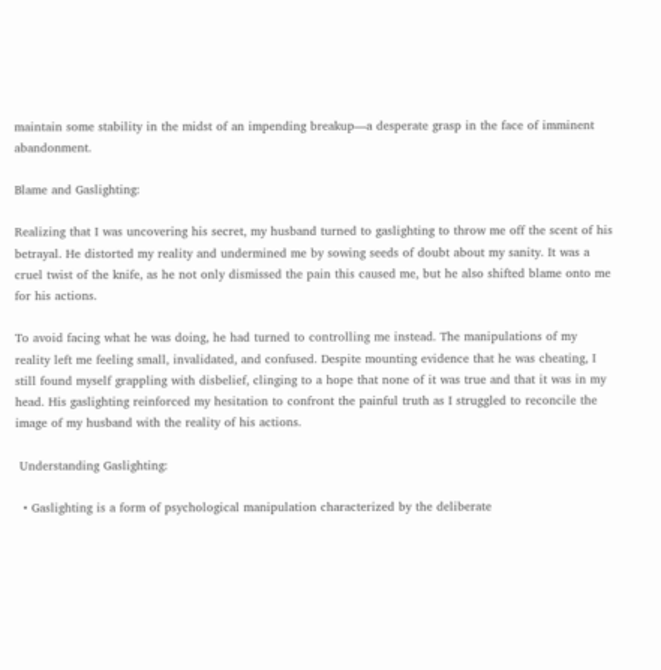maintain some stability in the midst of an impending breakup—a desperate grasp in the face of imminent abandonment.

Blame and Gaslighting:

Realizing that I was uncovering his secret, my husband turned to gaslighting to throw me off the scent of his betrayal. He distorted my reality and undermined me by sowing seeds of doubt about my sanity. It was a cruel twist of the knife, as he not only dismissed the pain this caused me, but he also shifted blame onto me for his actions.

To avoid facing what he was doing, he had turned to controlling me instead. The manipulations of my reality left me feeling small, invalidated, and confused. Despite mounting evidence that he was cheating, I still found myself grappling with disbelief, clinging to a hope that none of it was true and that it was in my head. His gaslighting reinforced my hesitation to confront the painful truth as I struggled to reconcile the image of my husband with the reality of his actions.

 Understanding Gaslighting:

  • Gaslighting is a form of psychological manipulation characterized by the deliberate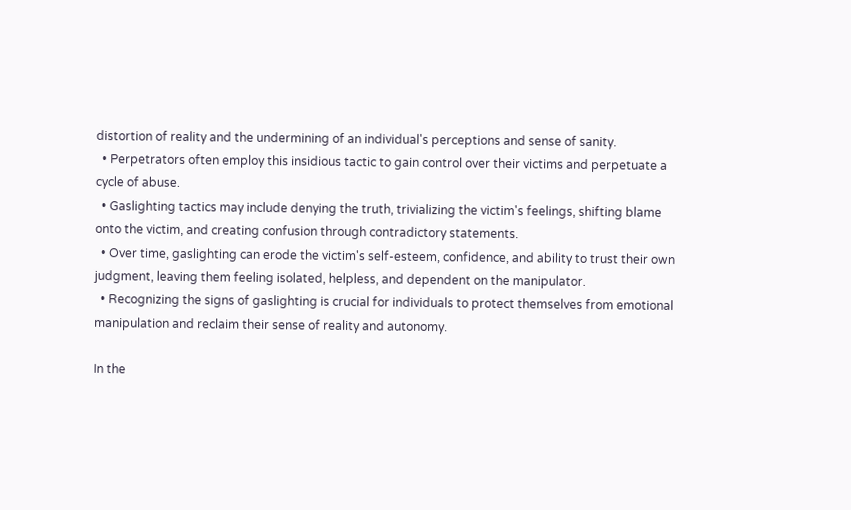distortion of reality and the undermining of an individual's perceptions and sense of sanity.
  • Perpetrators often employ this insidious tactic to gain control over their victims and perpetuate a cycle of abuse.
  • Gaslighting tactics may include denying the truth, trivializing the victim's feelings, shifting blame onto the victim, and creating confusion through contradictory statements.
  • Over time, gaslighting can erode the victim's self-esteem, confidence, and ability to trust their own judgment, leaving them feeling isolated, helpless, and dependent on the manipulator.
  • Recognizing the signs of gaslighting is crucial for individuals to protect themselves from emotional manipulation and reclaim their sense of reality and autonomy.

In the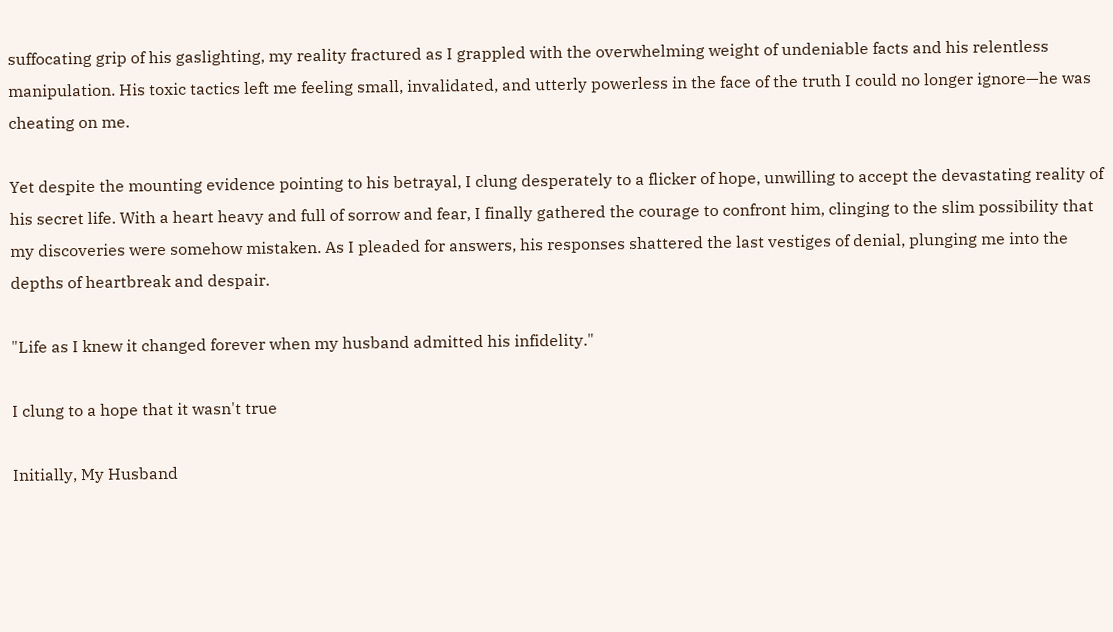suffocating grip of his gaslighting, my reality fractured as I grappled with the overwhelming weight of undeniable facts and his relentless manipulation. His toxic tactics left me feeling small, invalidated, and utterly powerless in the face of the truth I could no longer ignore—he was cheating on me.

Yet despite the mounting evidence pointing to his betrayal, I clung desperately to a flicker of hope, unwilling to accept the devastating reality of his secret life. With a heart heavy and full of sorrow and fear, I finally gathered the courage to confront him, clinging to the slim possibility that my discoveries were somehow mistaken. As I pleaded for answers, his responses shattered the last vestiges of denial, plunging me into the depths of heartbreak and despair.

"Life as I knew it changed forever when my husband admitted his infidelity."

I clung to a hope that it wasn't true

Initially, My Husband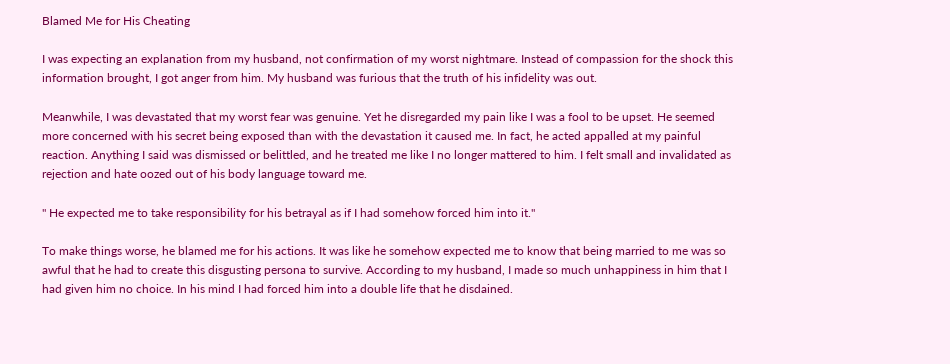Blamed Me for His Cheating

I was expecting an explanation from my husband, not confirmation of my worst nightmare. Instead of compassion for the shock this information brought, I got anger from him. My husband was furious that the truth of his infidelity was out.

Meanwhile, I was devastated that my worst fear was genuine. Yet he disregarded my pain like I was a fool to be upset. He seemed more concerned with his secret being exposed than with the devastation it caused me. In fact, he acted appalled at my painful reaction. Anything I said was dismissed or belittled, and he treated me like I no longer mattered to him. I felt small and invalidated as rejection and hate oozed out of his body language toward me.

" He expected me to take responsibility for his betrayal as if I had somehow forced him into it."

To make things worse, he blamed me for his actions. It was like he somehow expected me to know that being married to me was so awful that he had to create this disgusting persona to survive. According to my husband, I made so much unhappiness in him that I had given him no choice. In his mind I had forced him into a double life that he disdained.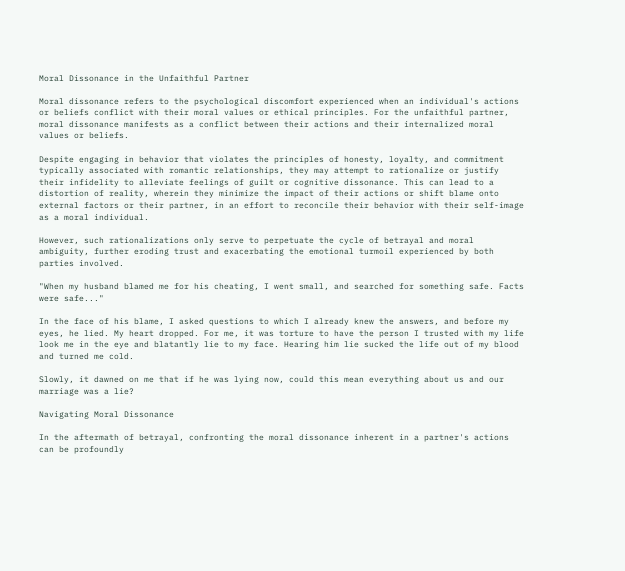Moral Dissonance in the Unfaithful Partner

Moral dissonance refers to the psychological discomfort experienced when an individual's actions or beliefs conflict with their moral values or ethical principles. For the unfaithful partner, moral dissonance manifests as a conflict between their actions and their internalized moral values or beliefs.

Despite engaging in behavior that violates the principles of honesty, loyalty, and commitment typically associated with romantic relationships, they may attempt to rationalize or justify their infidelity to alleviate feelings of guilt or cognitive dissonance. This can lead to a distortion of reality, wherein they minimize the impact of their actions or shift blame onto external factors or their partner, in an effort to reconcile their behavior with their self-image as a moral individual.

However, such rationalizations only serve to perpetuate the cycle of betrayal and moral ambiguity, further eroding trust and exacerbating the emotional turmoil experienced by both parties involved.

"When my husband blamed me for his cheating, I went small, and searched for something safe. Facts were safe..."

In the face of his blame, I asked questions to which I already knew the answers, and before my eyes, he lied. My heart dropped. For me, it was torture to have the person I trusted with my life look me in the eye and blatantly lie to my face. Hearing him lie sucked the life out of my blood and turned me cold.

Slowly, it dawned on me that if he was lying now, could this mean everything about us and our marriage was a lie?

Navigating Moral Dissonance

In the aftermath of betrayal, confronting the moral dissonance inherent in a partner's actions can be profoundly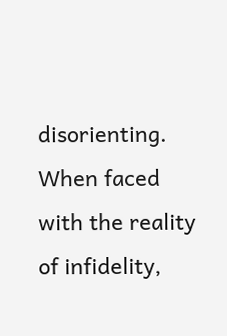disorienting. When faced with the reality of infidelity,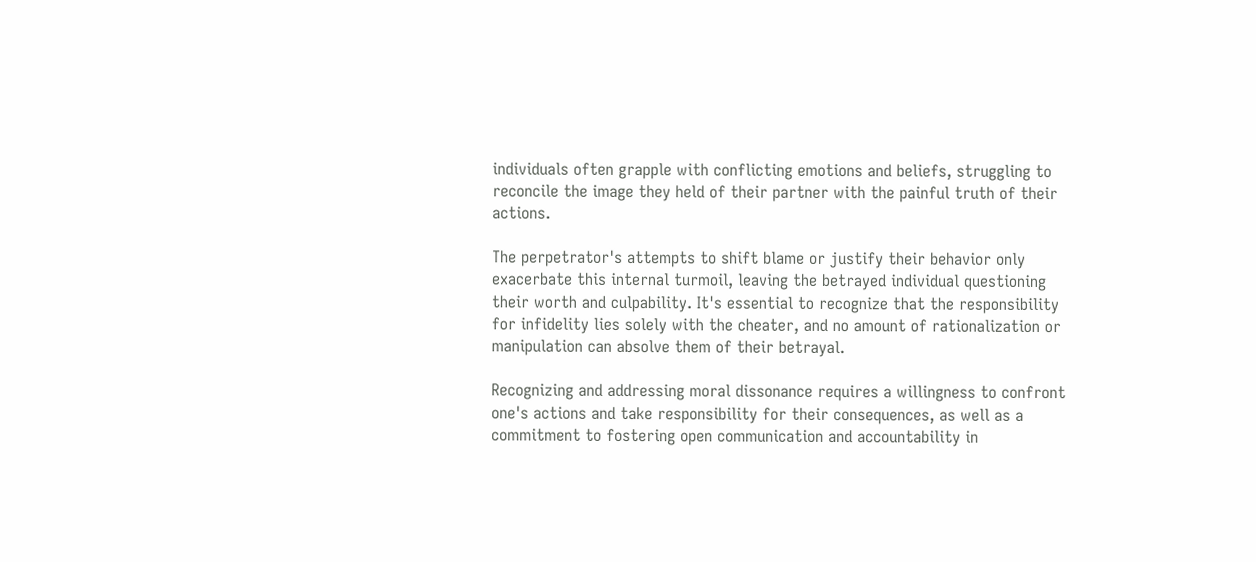individuals often grapple with conflicting emotions and beliefs, struggling to reconcile the image they held of their partner with the painful truth of their actions.

The perpetrator's attempts to shift blame or justify their behavior only exacerbate this internal turmoil, leaving the betrayed individual questioning their worth and culpability. It's essential to recognize that the responsibility for infidelity lies solely with the cheater, and no amount of rationalization or manipulation can absolve them of their betrayal.

Recognizing and addressing moral dissonance requires a willingness to confront one's actions and take responsibility for their consequences, as well as a commitment to fostering open communication and accountability in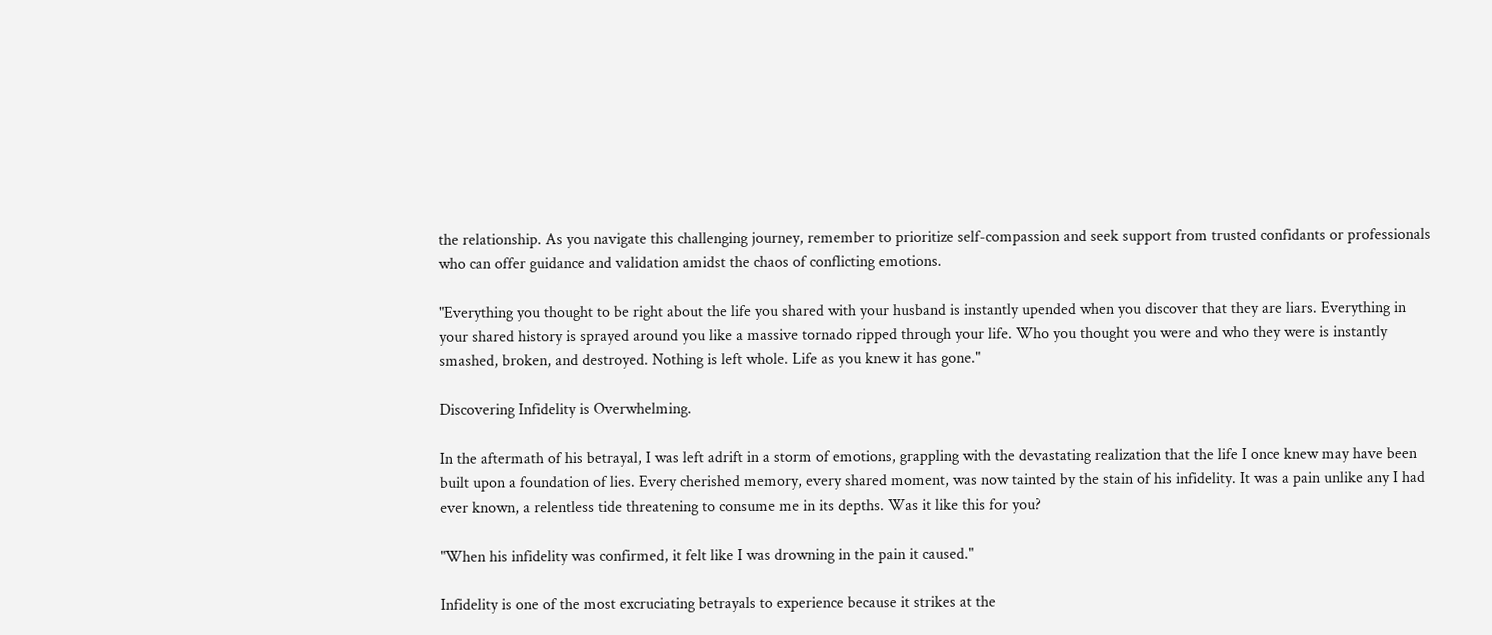the relationship. As you navigate this challenging journey, remember to prioritize self-compassion and seek support from trusted confidants or professionals who can offer guidance and validation amidst the chaos of conflicting emotions.

"Everything you thought to be right about the life you shared with your husband is instantly upended when you discover that they are liars. Everything in your shared history is sprayed around you like a massive tornado ripped through your life. Who you thought you were and who they were is instantly smashed, broken, and destroyed. Nothing is left whole. Life as you knew it has gone."

Discovering Infidelity is Overwhelming.

In the aftermath of his betrayal, I was left adrift in a storm of emotions, grappling with the devastating realization that the life I once knew may have been built upon a foundation of lies. Every cherished memory, every shared moment, was now tainted by the stain of his infidelity. It was a pain unlike any I had ever known, a relentless tide threatening to consume me in its depths. Was it like this for you?

"When his infidelity was confirmed, it felt like I was drowning in the pain it caused."

Infidelity is one of the most excruciating betrayals to experience because it strikes at the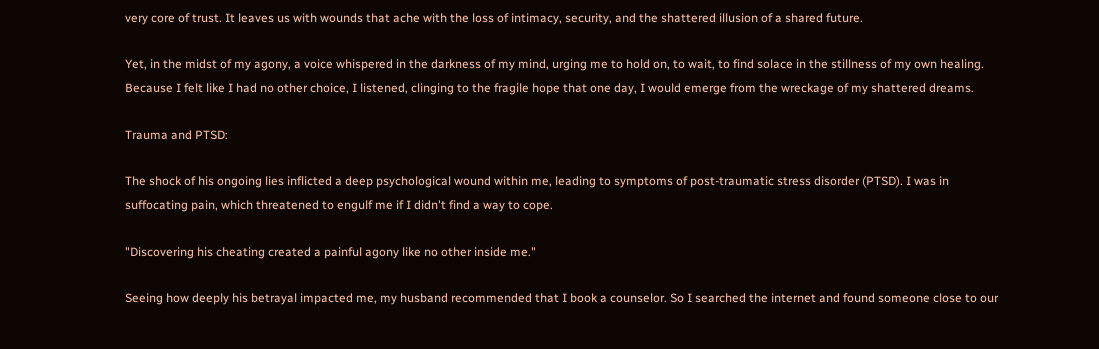very core of trust. It leaves us with wounds that ache with the loss of intimacy, security, and the shattered illusion of a shared future.

Yet, in the midst of my agony, a voice whispered in the darkness of my mind, urging me to hold on, to wait, to find solace in the stillness of my own healing. Because I felt like I had no other choice, I listened, clinging to the fragile hope that one day, I would emerge from the wreckage of my shattered dreams.

Trauma and PTSD:

The shock of his ongoing lies inflicted a deep psychological wound within me, leading to symptoms of post-traumatic stress disorder (PTSD). I was in suffocating pain, which threatened to engulf me if I didn't find a way to cope.

"Discovering his cheating created a painful agony like no other inside me."

Seeing how deeply his betrayal impacted me, my husband recommended that I book a counselor. So I searched the internet and found someone close to our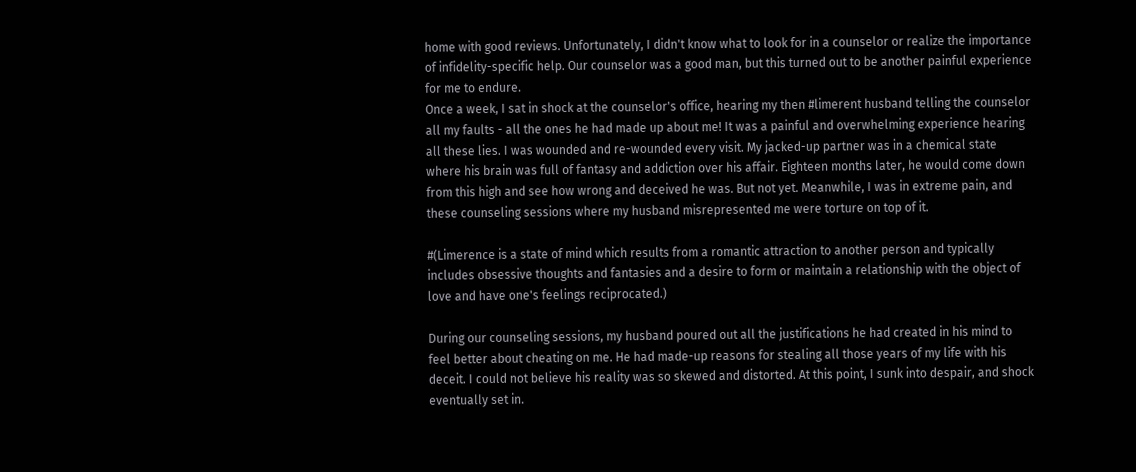home with good reviews. Unfortunately, I didn't know what to look for in a counselor or realize the importance of infidelity-specific help. Our counselor was a good man, but this turned out to be another painful experience for me to endure.
Once a week, I sat in shock at the counselor's office, hearing my then #limerent husband telling the counselor all my faults - all the ones he had made up about me! It was a painful and overwhelming experience hearing all these lies. I was wounded and re-wounded every visit. My jacked-up partner was in a chemical state where his brain was full of fantasy and addiction over his affair. Eighteen months later, he would come down from this high and see how wrong and deceived he was. But not yet. Meanwhile, I was in extreme pain, and these counseling sessions where my husband misrepresented me were torture on top of it.

#(Limerence is a state of mind which results from a romantic attraction to another person and typically includes obsessive thoughts and fantasies and a desire to form or maintain a relationship with the object of love and have one's feelings reciprocated.)

During our counseling sessions, my husband poured out all the justifications he had created in his mind to feel better about cheating on me. He had made-up reasons for stealing all those years of my life with his deceit. I could not believe his reality was so skewed and distorted. At this point, I sunk into despair, and shock eventually set in.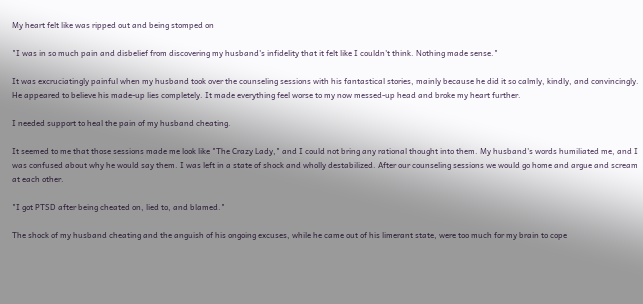My heart felt like was ripped out and being stomped on

"I was in so much pain and disbelief from discovering my husband's infidelity that it felt like I couldn't think. Nothing made sense."

It was excruciatingly painful when my husband took over the counseling sessions with his fantastical stories, mainly because he did it so calmly, kindly, and convincingly. He appeared to believe his made-up lies completely. It made everything feel worse to my now messed-up head and broke my heart further.

I needed support to heal the pain of my husband cheating.

It seemed to me that those sessions made me look like "The Crazy Lady," and I could not bring any rational thought into them. My husband's words humiliated me, and I was confused about why he would say them. I was left in a state of shock and wholly destabilized. After our counseling sessions we would go home and argue and scream at each other.

"I got PTSD after being cheated on, lied to, and blamed."

The shock of my husband cheating and the anguish of his ongoing excuses, while he came out of his limerant state, were too much for my brain to cope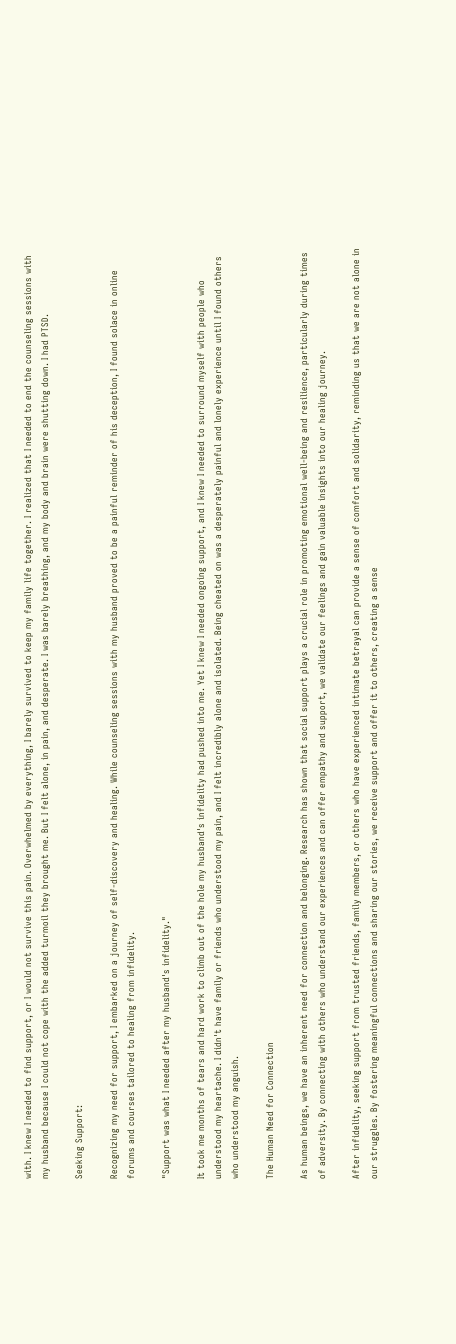with. I knew I needed to find support, or I would not survive this pain. Overwhelmed by everything, I barely survived to keep my family life together. I realized that I needed to end the counseling sessions with my husband because I could not cope with the added turmoil they brought me. But I felt alone, in pain, and desperate. I was barely breathing, and my body and brain were shutting down. I had PTSD.

Seeking Support:

Recognizing my need for support, I embarked on a journey of self-discovery and healing. While counseling sessions with my husband proved to be a painful reminder of his deception, I found solace in online forums and courses tailored to healing from infidelity.

"Support was what I needed after my husband's infidelity."

It took me months of tears and hard work to climb out of the hole my husband's infidelity had pushed into me. Yet I knew I needed ongoing support, and I knew I needed to surround myself with people who understood my heartache. I didn't have family or friends who understood my pain, and I felt incredibly alone and isolated. Being cheated on was a desperately painful and lonely experience until I found others who understood my anguish.

The Human Need for Connection

As human beings, we have an inherent need for connection and belonging. Research has shown that social support plays a crucial role in promoting emotional well-being and resilience, particularly during times of adversity. By connecting with others who understand our experiences and can offer empathy and support, we validate our feelings and gain valuable insights into our healing journey.

After infidelity, seeking support from trusted friends, family members, or others who have experienced intimate betrayal can provide a sense of comfort and solidarity, reminding us that we are not alone in our struggles. By fostering meaningful connections and sharing our stories, we receive support and offer it to others, creating a sense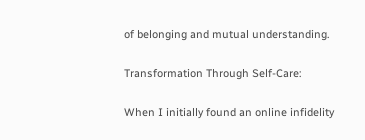of belonging and mutual understanding.

Transformation Through Self-Care:

When I initially found an online infidelity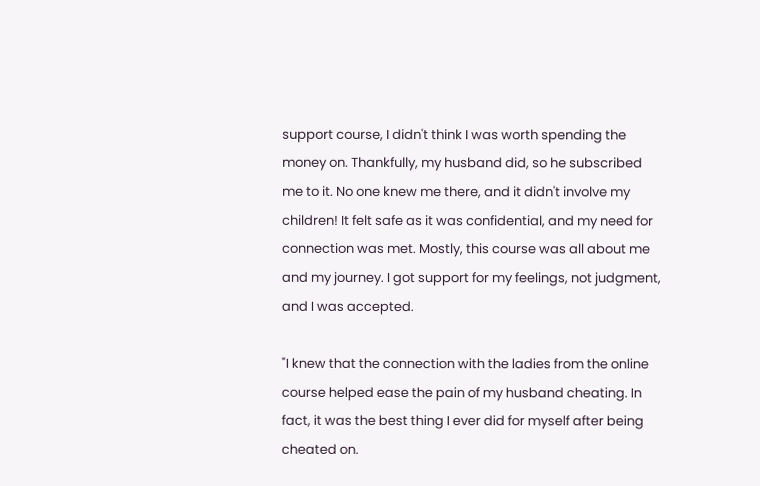support course, I didn't think I was worth spending the money on. Thankfully, my husband did, so he subscribed me to it. No one knew me there, and it didn't involve my children! It felt safe as it was confidential, and my need for connection was met. Mostly, this course was all about me and my journey. I got support for my feelings, not judgment, and I was accepted.

"I knew that the connection with the ladies from the online course helped ease the pain of my husband cheating. In fact, it was the best thing I ever did for myself after being cheated on.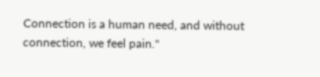Connection is a human need, and without connection, we feel pain."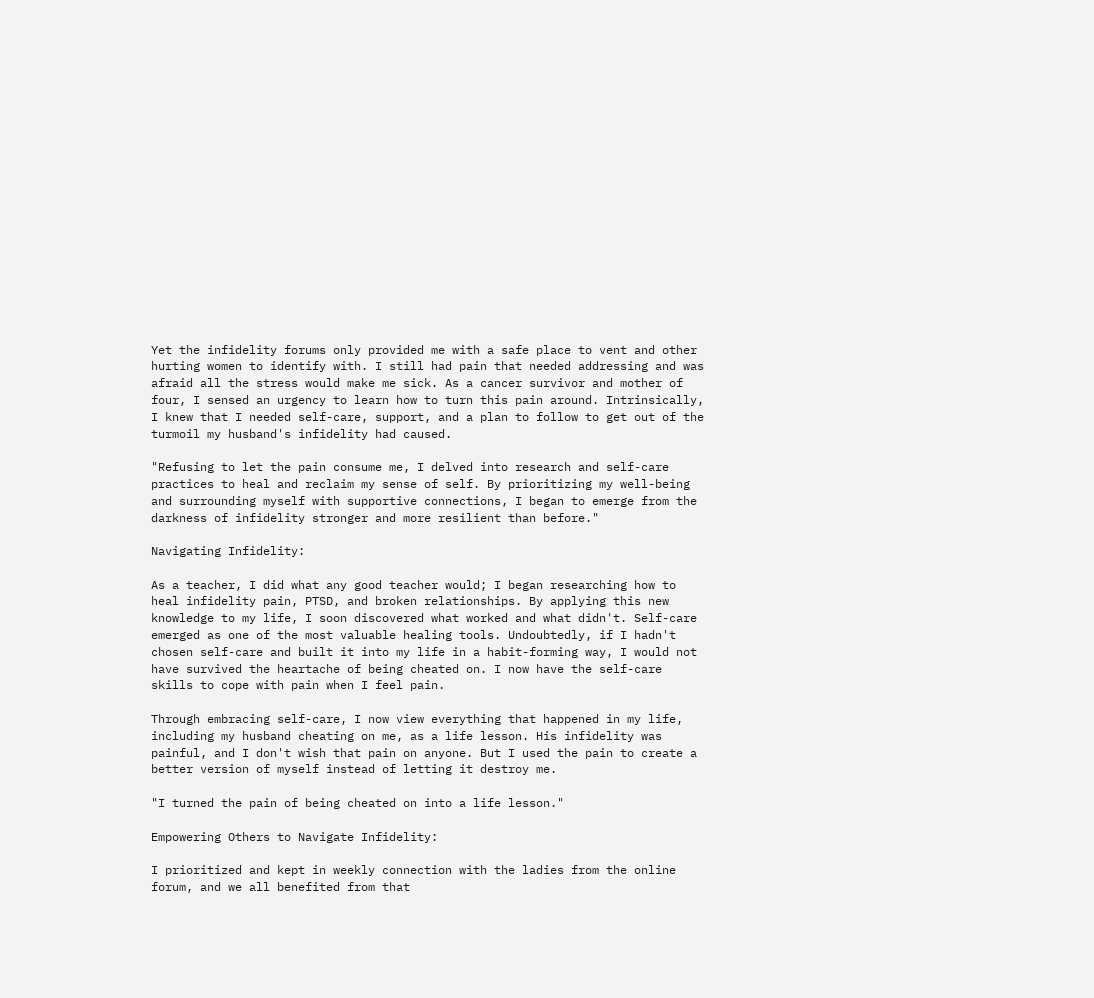Yet the infidelity forums only provided me with a safe place to vent and other hurting women to identify with. I still had pain that needed addressing and was afraid all the stress would make me sick. As a cancer survivor and mother of four, I sensed an urgency to learn how to turn this pain around. Intrinsically, I knew that I needed self-care, support, and a plan to follow to get out of the turmoil my husband's infidelity had caused.

"Refusing to let the pain consume me, I delved into research and self-care practices to heal and reclaim my sense of self. By prioritizing my well-being and surrounding myself with supportive connections, I began to emerge from the darkness of infidelity stronger and more resilient than before."

Navigating Infidelity:

As a teacher, I did what any good teacher would; I began researching how to heal infidelity pain, PTSD, and broken relationships. By applying this new knowledge to my life, I soon discovered what worked and what didn't. Self-care emerged as one of the most valuable healing tools. Undoubtedly, if I hadn't chosen self-care and built it into my life in a habit-forming way, I would not have survived the heartache of being cheated on. I now have the self-care skills to cope with pain when I feel pain.

Through embracing self-care, I now view everything that happened in my life, including my husband cheating on me, as a life lesson. His infidelity was painful, and I don't wish that pain on anyone. But I used the pain to create a better version of myself instead of letting it destroy me.

"I turned the pain of being cheated on into a life lesson."

Empowering Others to Navigate Infidelity:

I prioritized and kept in weekly connection with the ladies from the online forum, and we all benefited from that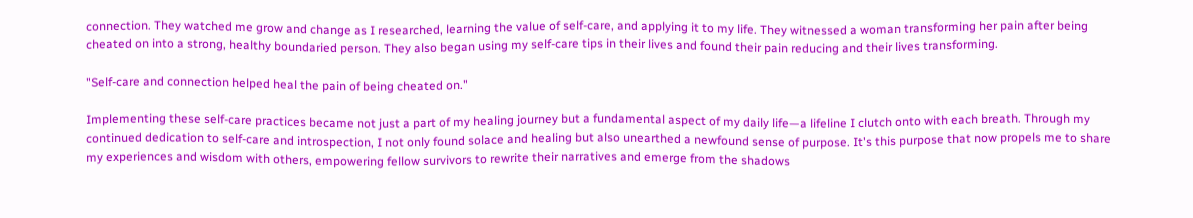connection. They watched me grow and change as I researched, learning the value of self-care, and applying it to my life. They witnessed a woman transforming her pain after being cheated on into a strong, healthy boundaried person. They also began using my self-care tips in their lives and found their pain reducing and their lives transforming.

"Self-care and connection helped heal the pain of being cheated on."

Implementing these self-care practices became not just a part of my healing journey but a fundamental aspect of my daily life—a lifeline I clutch onto with each breath. Through my continued dedication to self-care and introspection, I not only found solace and healing but also unearthed a newfound sense of purpose. It's this purpose that now propels me to share my experiences and wisdom with others, empowering fellow survivors to rewrite their narratives and emerge from the shadows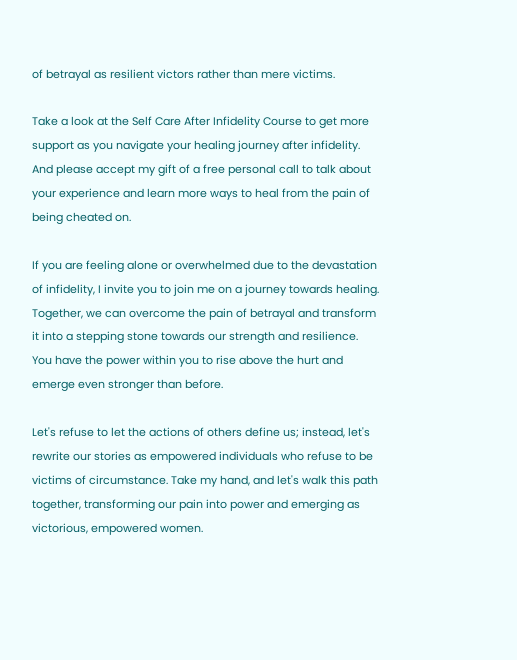of betrayal as resilient victors rather than mere victims.

Take a look at the Self Care After Infidelity Course to get more support as you navigate your healing journey after infidelity. And please accept my gift of a free personal call to talk about your experience and learn more ways to heal from the pain of being cheated on.

If you are feeling alone or overwhelmed due to the devastation of infidelity, I invite you to join me on a journey towards healing. Together, we can overcome the pain of betrayal and transform it into a stepping stone towards our strength and resilience. You have the power within you to rise above the hurt and emerge even stronger than before.

Let's refuse to let the actions of others define us; instead, let's rewrite our stories as empowered individuals who refuse to be victims of circumstance. Take my hand, and let's walk this path together, transforming our pain into power and emerging as victorious, empowered women.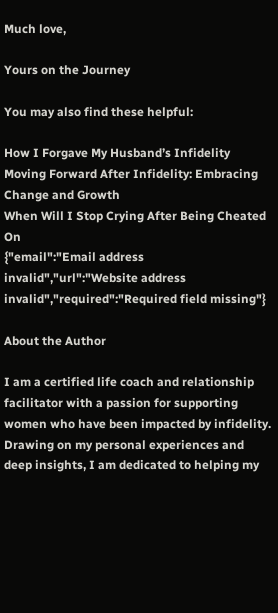Much love,

Yours on the Journey

You may also find these helpful:

How I Forgave My Husband’s Infidelity
Moving Forward After Infidelity: Embracing Change and Growth
When Will I Stop Crying After Being Cheated On
{"email":"Email address invalid","url":"Website address invalid","required":"Required field missing"}

About the Author

I am a certified life coach and relationship facilitator with a passion for supporting women who have been impacted by infidelity. Drawing on my personal experiences and deep insights, I am dedicated to helping my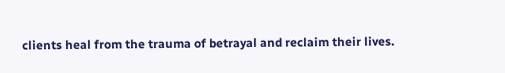clients heal from the trauma of betrayal and reclaim their lives.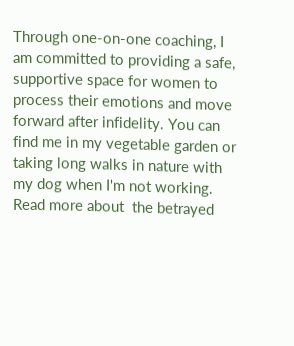Through one-on-one coaching, I am committed to providing a safe, supportive space for women to process their emotions and move forward after infidelity. You can find me in my vegetable garden or taking long walks in nature with my dog when I'm not working. Read more about  the betrayed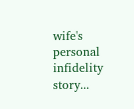wife's personal infidelity story...